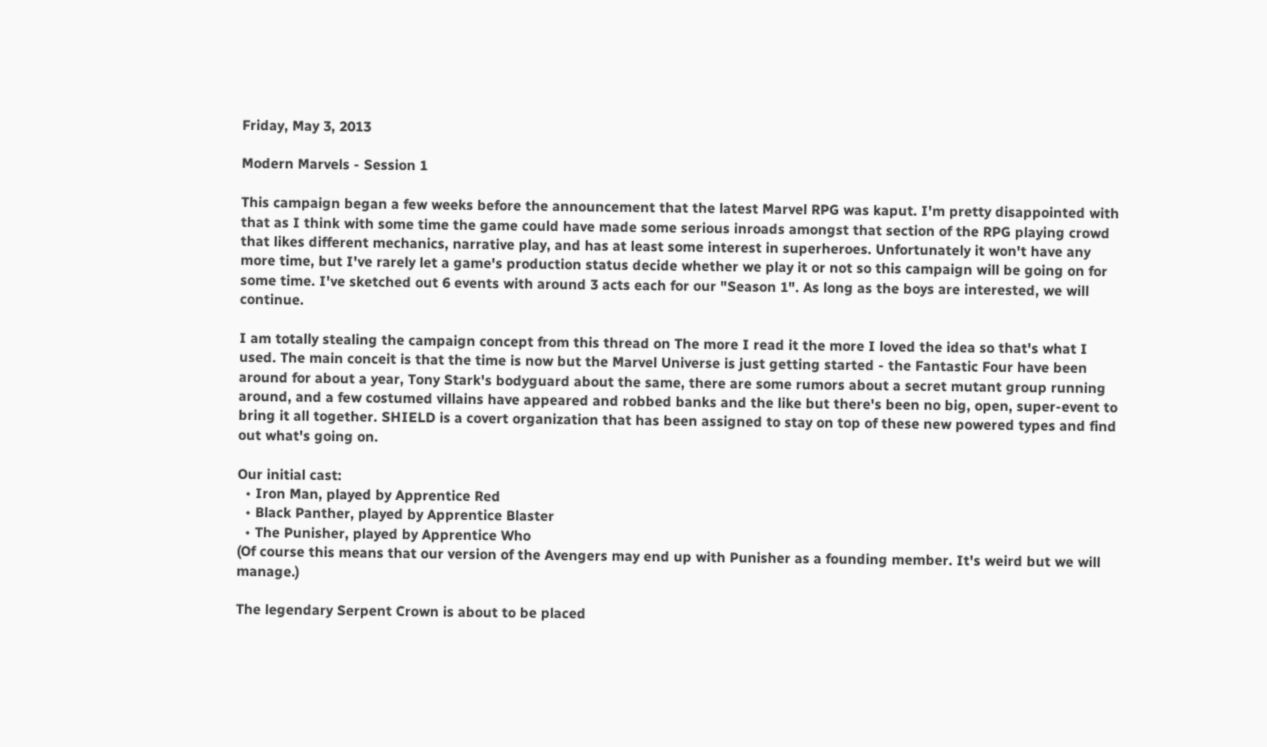Friday, May 3, 2013

Modern Marvels - Session 1

This campaign began a few weeks before the announcement that the latest Marvel RPG was kaput. I'm pretty disappointed with that as I think with some time the game could have made some serious inroads amongst that section of the RPG playing crowd that likes different mechanics, narrative play, and has at least some interest in superheroes. Unfortunately it won't have any more time, but I've rarely let a game's production status decide whether we play it or not so this campaign will be going on for some time. I've sketched out 6 events with around 3 acts each for our "Season 1". As long as the boys are interested, we will continue.

I am totally stealing the campaign concept from this thread on The more I read it the more I loved the idea so that's what I used. The main conceit is that the time is now but the Marvel Universe is just getting started - the Fantastic Four have been around for about a year, Tony Stark's bodyguard about the same, there are some rumors about a secret mutant group running around, and a few costumed villains have appeared and robbed banks and the like but there's been no big, open, super-event to bring it all together. SHIELD is a covert organization that has been assigned to stay on top of these new powered types and find out what's going on.

Our initial cast:
  • Iron Man, played by Apprentice Red
  • Black Panther, played by Apprentice Blaster
  • The Punisher, played by Apprentice Who
(Of course this means that our version of the Avengers may end up with Punisher as a founding member. It's weird but we will manage.)

The legendary Serpent Crown is about to be placed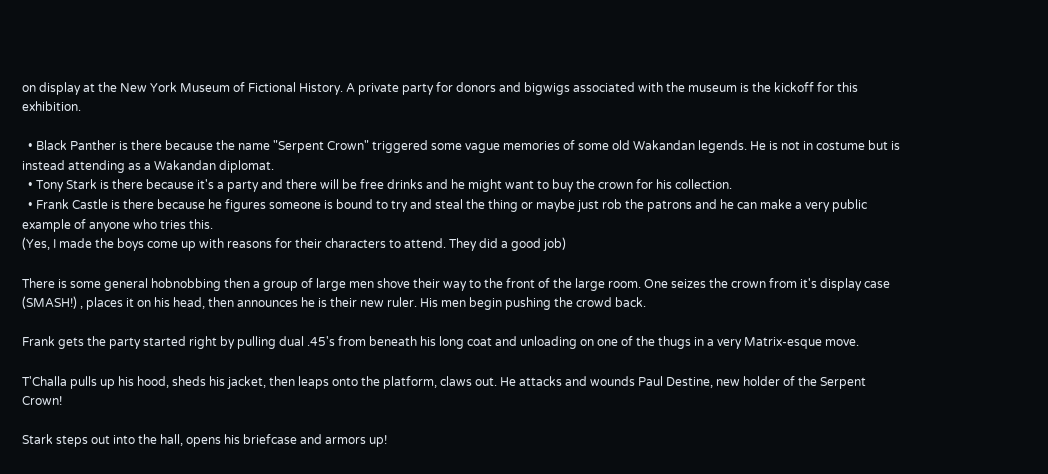on display at the New York Museum of Fictional History. A private party for donors and bigwigs associated with the museum is the kickoff for this exhibition.

  • Black Panther is there because the name "Serpent Crown" triggered some vague memories of some old Wakandan legends. He is not in costume but is instead attending as a Wakandan diplomat.
  • Tony Stark is there because it's a party and there will be free drinks and he might want to buy the crown for his collection.
  • Frank Castle is there because he figures someone is bound to try and steal the thing or maybe just rob the patrons and he can make a very public example of anyone who tries this.
(Yes, I made the boys come up with reasons for their characters to attend. They did a good job)

There is some general hobnobbing then a group of large men shove their way to the front of the large room. One seizes the crown from it's display case (SMASH!) , places it on his head, then announces he is their new ruler. His men begin pushing the crowd back.

Frank gets the party started right by pulling dual .45's from beneath his long coat and unloading on one of the thugs in a very Matrix-esque move.

T'Challa pulls up his hood, sheds his jacket, then leaps onto the platform, claws out. He attacks and wounds Paul Destine, new holder of the Serpent Crown!

Stark steps out into the hall, opens his briefcase and armors up!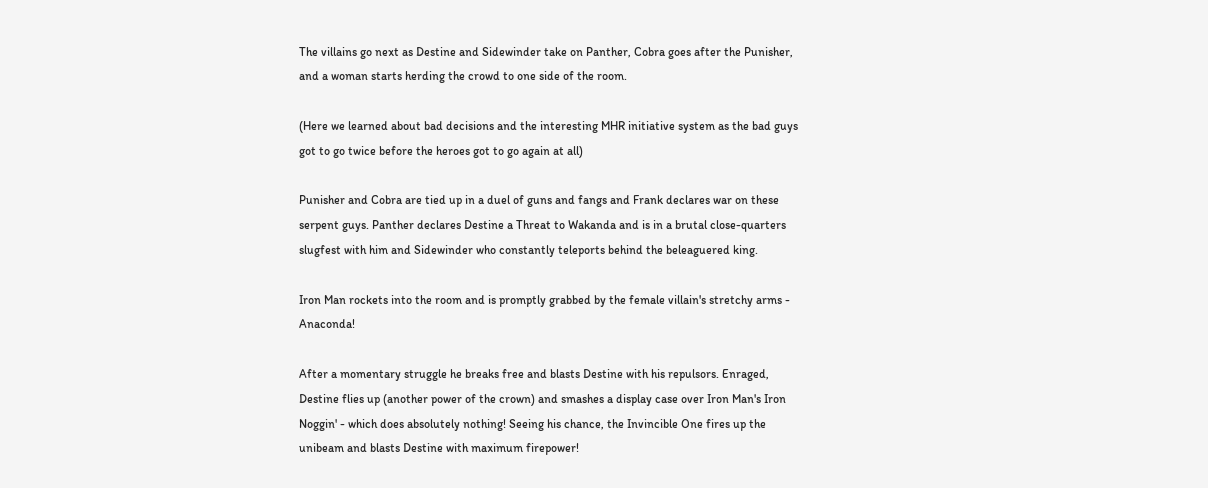The villains go next as Destine and Sidewinder take on Panther, Cobra goes after the Punisher, and a woman starts herding the crowd to one side of the room.

(Here we learned about bad decisions and the interesting MHR initiative system as the bad guys got to go twice before the heroes got to go again at all)

Punisher and Cobra are tied up in a duel of guns and fangs and Frank declares war on these serpent guys. Panther declares Destine a Threat to Wakanda and is in a brutal close-quarters slugfest with him and Sidewinder who constantly teleports behind the beleaguered king.

Iron Man rockets into the room and is promptly grabbed by the female villain's stretchy arms - Anaconda!

After a momentary struggle he breaks free and blasts Destine with his repulsors. Enraged, Destine flies up (another power of the crown) and smashes a display case over Iron Man's Iron Noggin' - which does absolutely nothing! Seeing his chance, the Invincible One fires up the unibeam and blasts Destine with maximum firepower!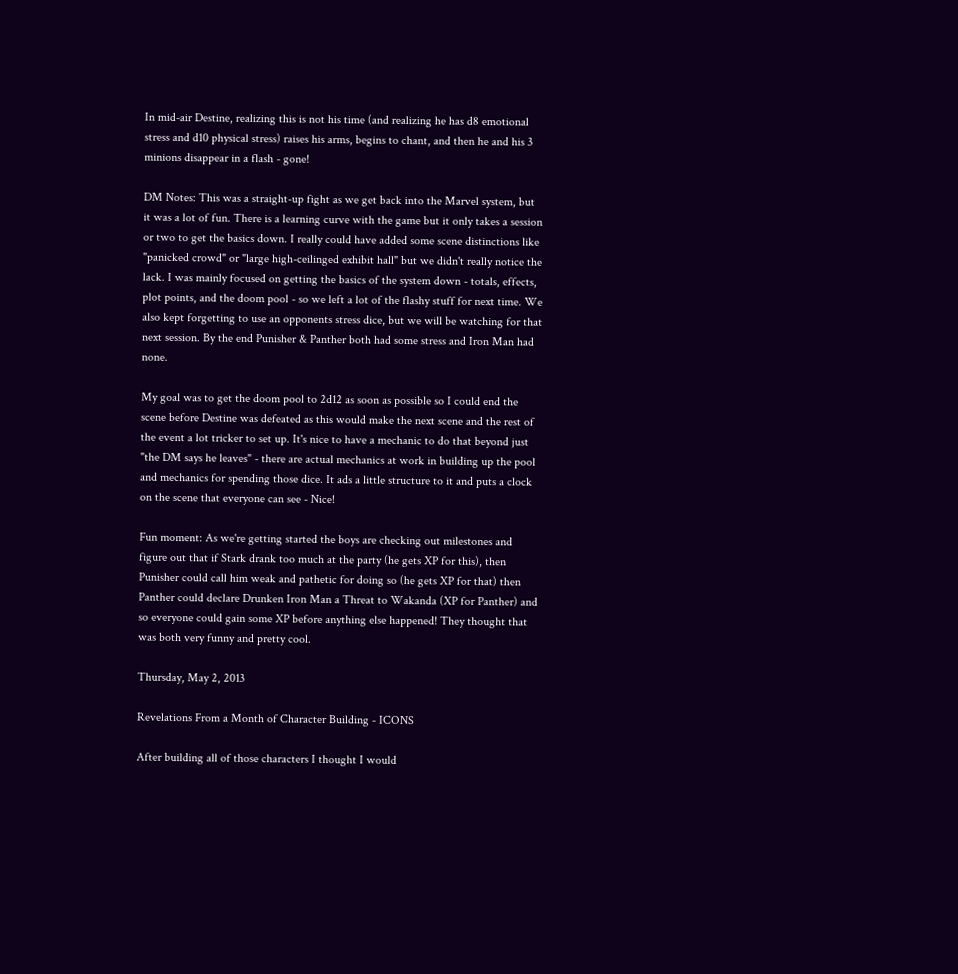In mid-air Destine, realizing this is not his time (and realizing he has d8 emotional stress and d10 physical stress) raises his arms, begins to chant, and then he and his 3 minions disappear in a flash - gone!

DM Notes: This was a straight-up fight as we get back into the Marvel system, but it was a lot of fun. There is a learning curve with the game but it only takes a session or two to get the basics down. I really could have added some scene distinctions like "panicked crowd" or "large high-ceilinged exhibit hall" but we didn't really notice the lack. I was mainly focused on getting the basics of the system down - totals, effects, plot points, and the doom pool - so we left a lot of the flashy stuff for next time. We also kept forgetting to use an opponents stress dice, but we will be watching for that next session. By the end Punisher & Panther both had some stress and Iron Man had none.

My goal was to get the doom pool to 2d12 as soon as possible so I could end the scene before Destine was defeated as this would make the next scene and the rest of the event a lot tricker to set up. It's nice to have a mechanic to do that beyond just "the DM says he leaves" - there are actual mechanics at work in building up the pool and mechanics for spending those dice. It ads a little structure to it and puts a clock on the scene that everyone can see - Nice!

Fun moment: As we're getting started the boys are checking out milestones and figure out that if Stark drank too much at the party (he gets XP for this), then Punisher could call him weak and pathetic for doing so (he gets XP for that) then Panther could declare Drunken Iron Man a Threat to Wakanda (XP for Panther) and so everyone could gain some XP before anything else happened! They thought that was both very funny and pretty cool.

Thursday, May 2, 2013

Revelations From a Month of Character Building - ICONS

After building all of those characters I thought I would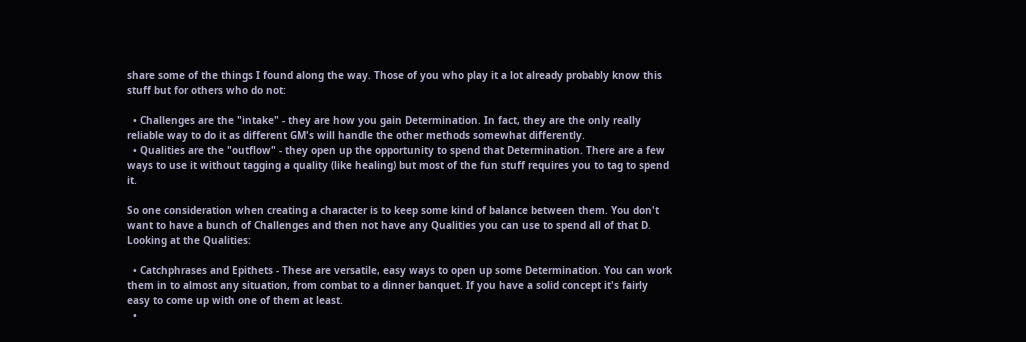share some of the things I found along the way. Those of you who play it a lot already probably know this stuff but for others who do not:

  • Challenges are the "intake" - they are how you gain Determination. In fact, they are the only really reliable way to do it as different GM's will handle the other methods somewhat differently.
  • Qualities are the "outflow" - they open up the opportunity to spend that Determination. There are a few ways to use it without tagging a quality (like healing) but most of the fun stuff requires you to tag to spend it.

So one consideration when creating a character is to keep some kind of balance between them. You don't want to have a bunch of Challenges and then not have any Qualities you can use to spend all of that D. Looking at the Qualities:

  • Catchphrases and Epithets - These are versatile, easy ways to open up some Determination. You can work them in to almost any situation, from combat to a dinner banquet. If you have a solid concept it's fairly easy to come up with one of them at least.
  •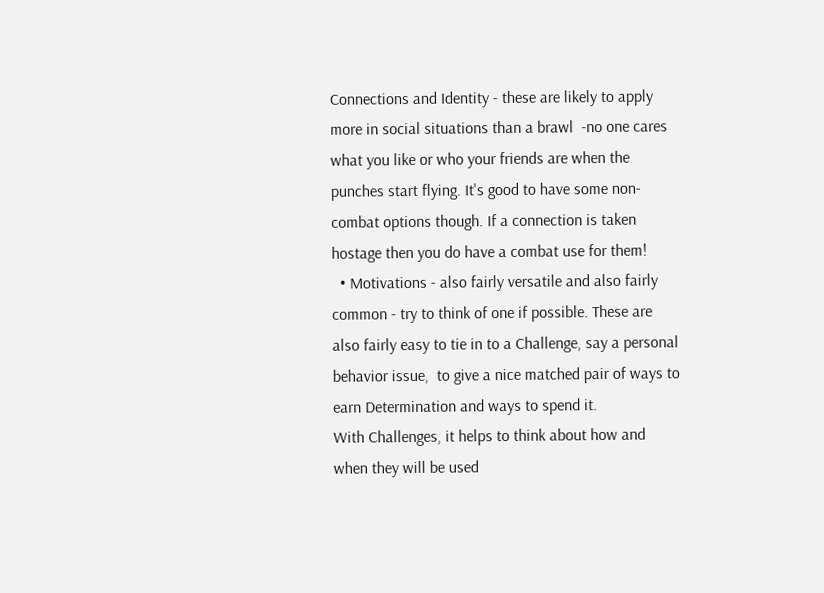Connections and Identity - these are likely to apply more in social situations than a brawl  -no one cares what you like or who your friends are when the punches start flying. It's good to have some non-combat options though. If a connection is taken hostage then you do have a combat use for them!
  • Motivations - also fairly versatile and also fairly common - try to think of one if possible. These are also fairly easy to tie in to a Challenge, say a personal behavior issue,  to give a nice matched pair of ways to earn Determination and ways to spend it.
With Challenges, it helps to think about how and when they will be used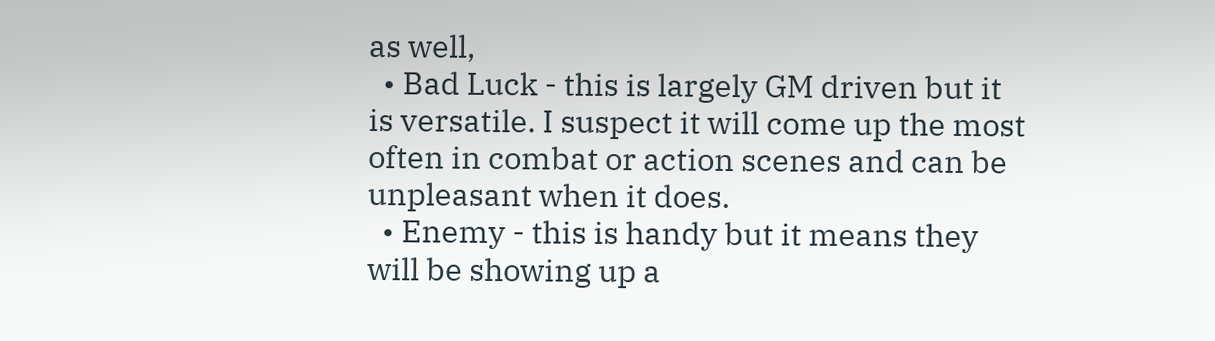as well,
  • Bad Luck - this is largely GM driven but it is versatile. I suspect it will come up the most often in combat or action scenes and can be unpleasant when it does.
  • Enemy - this is handy but it means they will be showing up a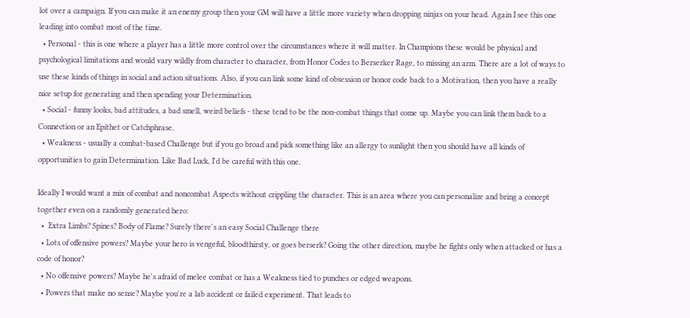lot over a campaign. If you can make it an enemy group then your GM will have a little more variety when dropping ninjas on your head. Again I see this one leading into combat most of the time.
  • Personal - this is one where a player has a little more control over the circumstances where it will matter. In Champions these would be physical and psychological limitations and would vary wildly from character to character, from Honor Codes to Berserker Rage, to missing an arm. There are a lot of ways to use these kinds of things in social and action situations. Also, if you can link some kind of obsession or honor code back to a Motivation, then you have a really nice setup for generating and then spending your Determination.
  • Social - funny looks, bad attitudes, a bad smell, weird beliefs - these tend to be the non-combat things that come up. Maybe you can link them back to a Connection or an Epithet or Catchphrase.
  • Weakness - usually a combat-based Challenge but if you go broad and pick something like an allergy to sunlight then you should have all kinds of opportunities to gain Determination. Like Bad Luck, I'd be careful with this one.

Ideally I would want a mix of combat and noncombat Aspects without crippling the character. This is an area where you can personalize and bring a concept together even on a randomly generated hero:
  •  Extra Limbs? Spines? Body of Flame? Surely there's an easy Social Challenge there
  • Lots of offensive powers? Maybe your hero is vengeful, bloodthirsty, or goes berserk? Going the other direction, maybe he fights only when attacked or has a code of honor?
  • No offensive powers? Maybe he's afraid of melee combat or has a Weakness tied to punches or edged weapons.
  • Powers that make no sense? Maybe you're a lab accident or failed experiment. That leads to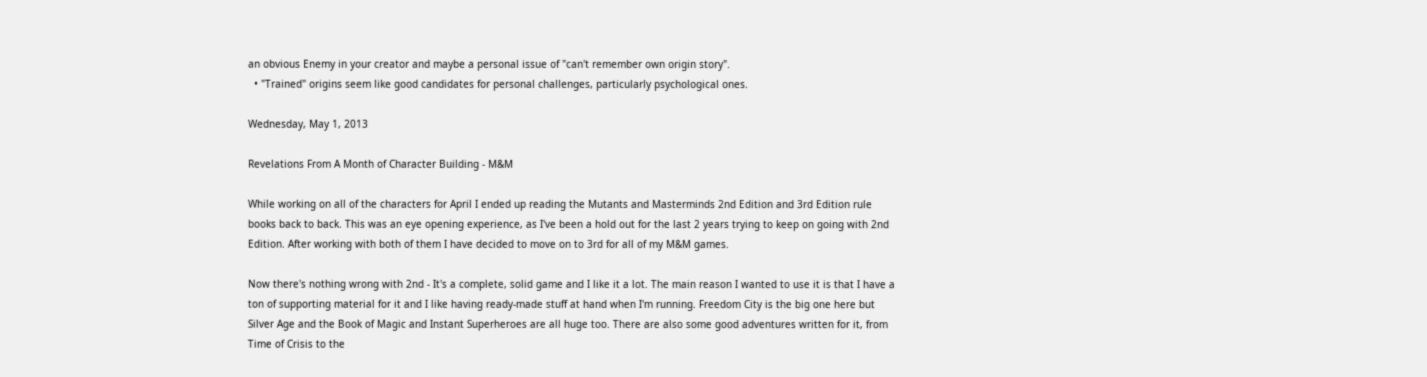an obvious Enemy in your creator and maybe a personal issue of "can't remember own origin story".
  • "Trained" origins seem like good candidates for personal challenges, particularly psychological ones.

Wednesday, May 1, 2013

Revelations From A Month of Character Building - M&M

While working on all of the characters for April I ended up reading the Mutants and Masterminds 2nd Edition and 3rd Edition rule books back to back. This was an eye opening experience, as I've been a hold out for the last 2 years trying to keep on going with 2nd Edition. After working with both of them I have decided to move on to 3rd for all of my M&M games.

Now there's nothing wrong with 2nd - It's a complete, solid game and I like it a lot. The main reason I wanted to use it is that I have a ton of supporting material for it and I like having ready-made stuff at hand when I'm running. Freedom City is the big one here but Silver Age and the Book of Magic and Instant Superheroes are all huge too. There are also some good adventures written for it, from Time of Crisis to the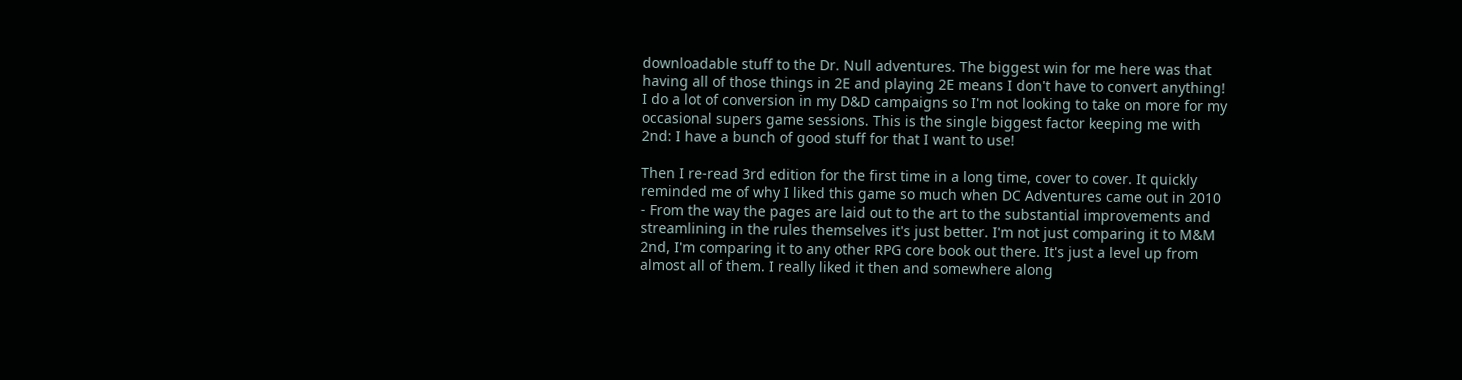downloadable stuff to the Dr. Null adventures. The biggest win for me here was that having all of those things in 2E and playing 2E means I don't have to convert anything! I do a lot of conversion in my D&D campaigns so I'm not looking to take on more for my occasional supers game sessions. This is the single biggest factor keeping me with 2nd: I have a bunch of good stuff for that I want to use!

Then I re-read 3rd edition for the first time in a long time, cover to cover. It quickly reminded me of why I liked this game so much when DC Adventures came out in 2010 - From the way the pages are laid out to the art to the substantial improvements and streamlining in the rules themselves it's just better. I'm not just comparing it to M&M 2nd, I'm comparing it to any other RPG core book out there. It's just a level up from almost all of them. I really liked it then and somewhere along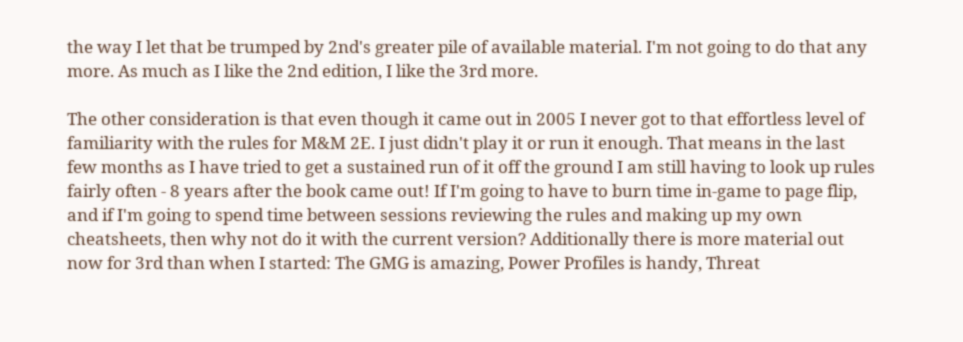the way I let that be trumped by 2nd's greater pile of available material. I'm not going to do that any more. As much as I like the 2nd edition, I like the 3rd more.

The other consideration is that even though it came out in 2005 I never got to that effortless level of familiarity with the rules for M&M 2E. I just didn't play it or run it enough. That means in the last few months as I have tried to get a sustained run of it off the ground I am still having to look up rules fairly often - 8 years after the book came out! If I'm going to have to burn time in-game to page flip, and if I'm going to spend time between sessions reviewing the rules and making up my own cheatsheets, then why not do it with the current version? Additionally there is more material out now for 3rd than when I started: The GMG is amazing, Power Profiles is handy, Threat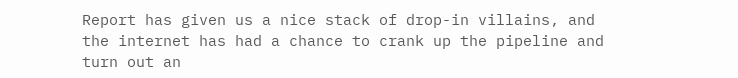Report has given us a nice stack of drop-in villains, and the internet has had a chance to crank up the pipeline and turn out an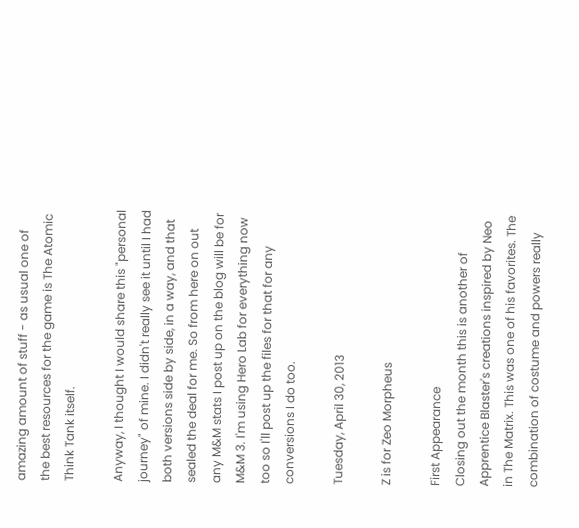amazing amount of stuff - as usual one of the best resources for the game is The Atomic Think Tank itself.

Anyway, I thought I would share this "personal journey" of mine. I didn't really see it until I had both versions side by side, in a way, and that sealed the deal for me. So from here on out any M&M stats I post up on the blog will be for M&M 3. I'm using Hero Lab for everything now too so I'll post up the files for that for any conversions I do too.

Tuesday, April 30, 2013

Z is for Zeo Morpheus

First Appearance
Closing out the month this is another of Apprentice Blaster's creations inspired by Neo in The Matrix. This was one of his favorites. The combination of costume and powers really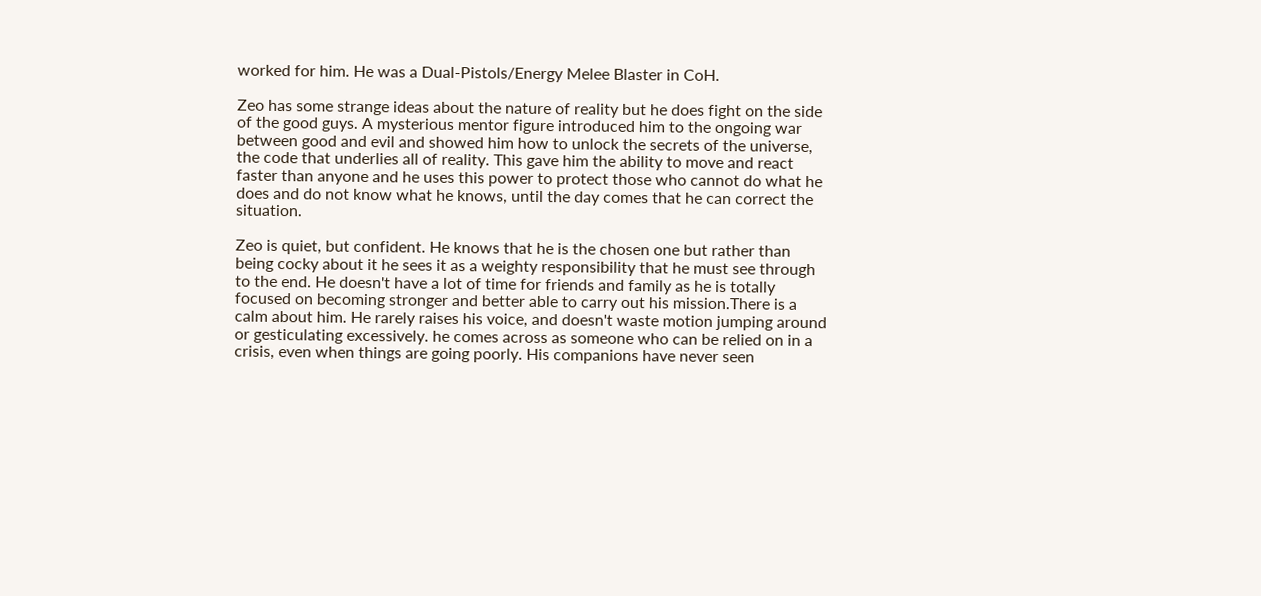worked for him. He was a Dual-Pistols/Energy Melee Blaster in CoH.

Zeo has some strange ideas about the nature of reality but he does fight on the side of the good guys. A mysterious mentor figure introduced him to the ongoing war between good and evil and showed him how to unlock the secrets of the universe, the code that underlies all of reality. This gave him the ability to move and react faster than anyone and he uses this power to protect those who cannot do what he does and do not know what he knows, until the day comes that he can correct the situation.

Zeo is quiet, but confident. He knows that he is the chosen one but rather than being cocky about it he sees it as a weighty responsibility that he must see through to the end. He doesn't have a lot of time for friends and family as he is totally focused on becoming stronger and better able to carry out his mission.There is a calm about him. He rarely raises his voice, and doesn't waste motion jumping around or gesticulating excessively. he comes across as someone who can be relied on in a crisis, even when things are going poorly. His companions have never seen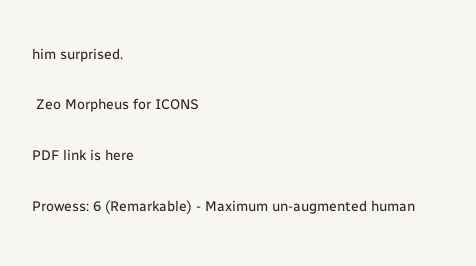him surprised.

 Zeo Morpheus for ICONS

PDF link is here

Prowess: 6 (Remarkable) - Maximum un-augmented human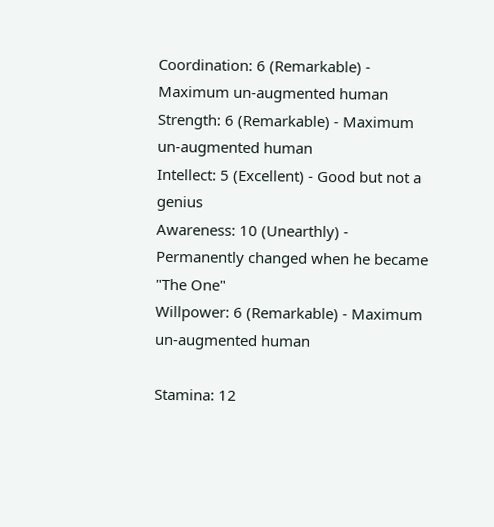Coordination: 6 (Remarkable) - Maximum un-augmented human
Strength: 6 (Remarkable) - Maximum un-augmented human
Intellect: 5 (Excellent) - Good but not a genius
Awareness: 10 (Unearthly) - Permanently changed when he became "The One"
Willpower: 6 (Remarkable) - Maximum un-augmented human

Stamina: 12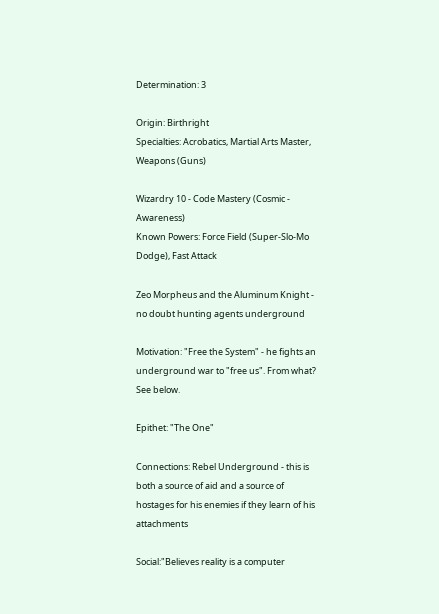Determination: 3

Origin: Birthright
Specialties: Acrobatics, Martial Arts Master, Weapons (Guns)

Wizardry 10 - Code Mastery (Cosmic - Awareness)
Known Powers: Force Field (Super-Slo-Mo Dodge), Fast Attack

Zeo Morpheus and the Aluminum Knight - no doubt hunting agents underground

Motivation: "Free the System" - he fights an underground war to "free us". From what? See below.

Epithet: "The One"

Connections: Rebel Underground - this is both a source of aid and a source of hostages for his enemies if they learn of his attachments

Social:"Believes reality is a computer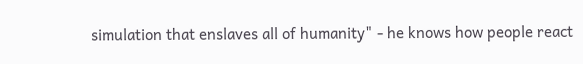simulation that enslaves all of humanity" - he knows how people react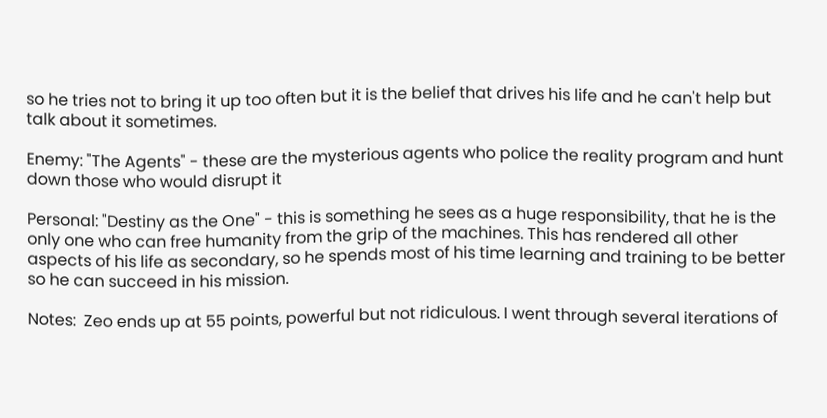so he tries not to bring it up too often but it is the belief that drives his life and he can't help but talk about it sometimes.

Enemy: "The Agents" - these are the mysterious agents who police the reality program and hunt down those who would disrupt it

Personal: "Destiny as the One" - this is something he sees as a huge responsibility, that he is the only one who can free humanity from the grip of the machines. This has rendered all other aspects of his life as secondary, so he spends most of his time learning and training to be better so he can succeed in his mission.

Notes:  Zeo ends up at 55 points, powerful but not ridiculous. I went through several iterations of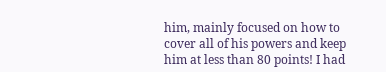him, mainly focused on how to cover all of his powers and keep him at less than 80 points! I had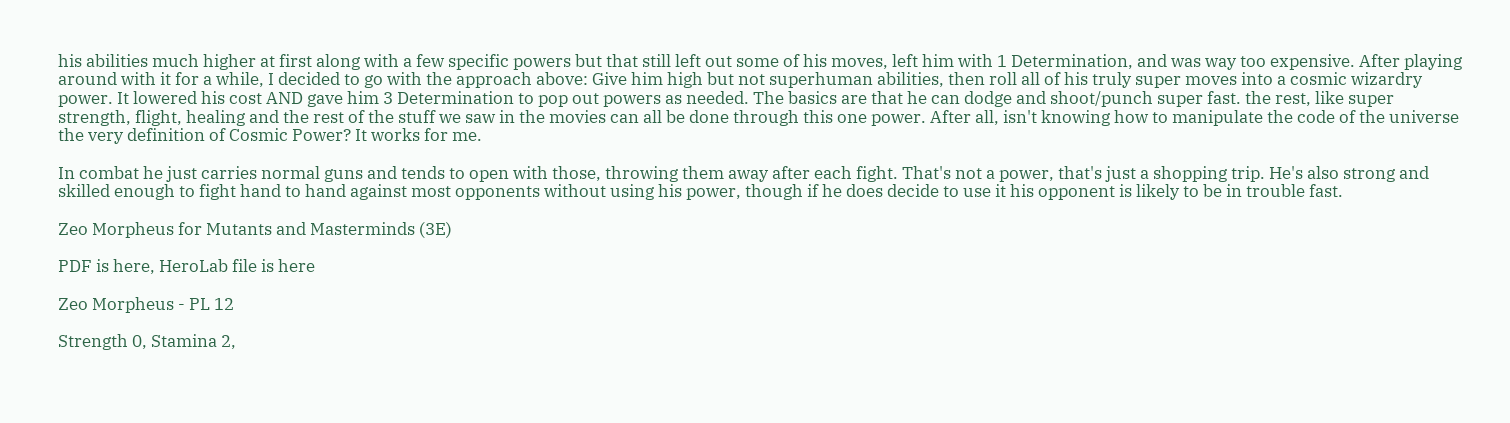his abilities much higher at first along with a few specific powers but that still left out some of his moves, left him with 1 Determination, and was way too expensive. After playing around with it for a while, I decided to go with the approach above: Give him high but not superhuman abilities, then roll all of his truly super moves into a cosmic wizardry power. It lowered his cost AND gave him 3 Determination to pop out powers as needed. The basics are that he can dodge and shoot/punch super fast. the rest, like super strength, flight, healing and the rest of the stuff we saw in the movies can all be done through this one power. After all, isn't knowing how to manipulate the code of the universe the very definition of Cosmic Power? It works for me.

In combat he just carries normal guns and tends to open with those, throwing them away after each fight. That's not a power, that's just a shopping trip. He's also strong and skilled enough to fight hand to hand against most opponents without using his power, though if he does decide to use it his opponent is likely to be in trouble fast.

Zeo Morpheus for Mutants and Masterminds (3E)

PDF is here, HeroLab file is here

Zeo Morpheus - PL 12

Strength 0, Stamina 2,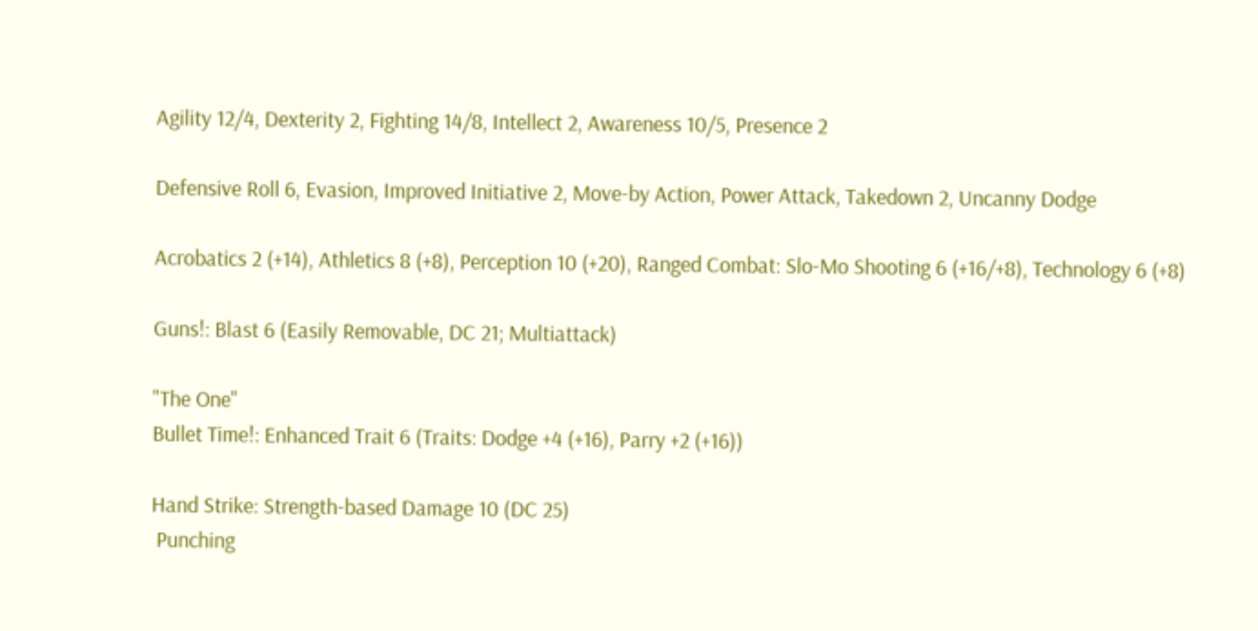Agility 12/4, Dexterity 2, Fighting 14/8, Intellect 2, Awareness 10/5, Presence 2

Defensive Roll 6, Evasion, Improved Initiative 2, Move-by Action, Power Attack, Takedown 2, Uncanny Dodge

Acrobatics 2 (+14), Athletics 8 (+8), Perception 10 (+20), Ranged Combat: Slo-Mo Shooting 6 (+16/+8), Technology 6 (+8)

Guns!: Blast 6 (Easily Removable, DC 21; Multiattack)

"The One"
Bullet Time!: Enhanced Trait 6 (Traits: Dodge +4 (+16), Parry +2 (+16))

Hand Strike: Strength-based Damage 10 (DC 25)
 Punching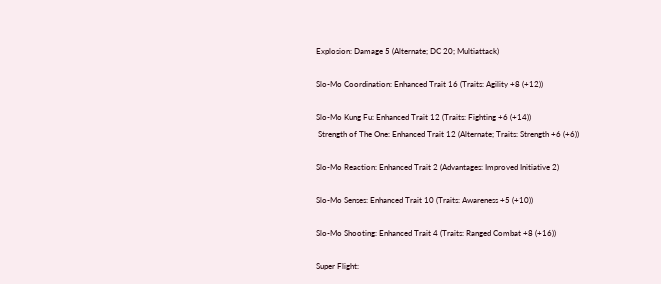Explosion: Damage 5 (Alternate; DC 20; Multiattack)

Slo-Mo Coordination: Enhanced Trait 16 (Traits: Agility +8 (+12))

Slo-Mo Kung Fu: Enhanced Trait 12 (Traits: Fighting +6 (+14))
 Strength of The One: Enhanced Trait 12 (Alternate; Traits: Strength +6 (+6))

Slo-Mo Reaction: Enhanced Trait 2 (Advantages: Improved Initiative 2)

Slo-Mo Senses: Enhanced Trait 10 (Traits: Awareness +5 (+10))

Slo-Mo Shooting: Enhanced Trait 4 (Traits: Ranged Combat +8 (+16))

Super Flight: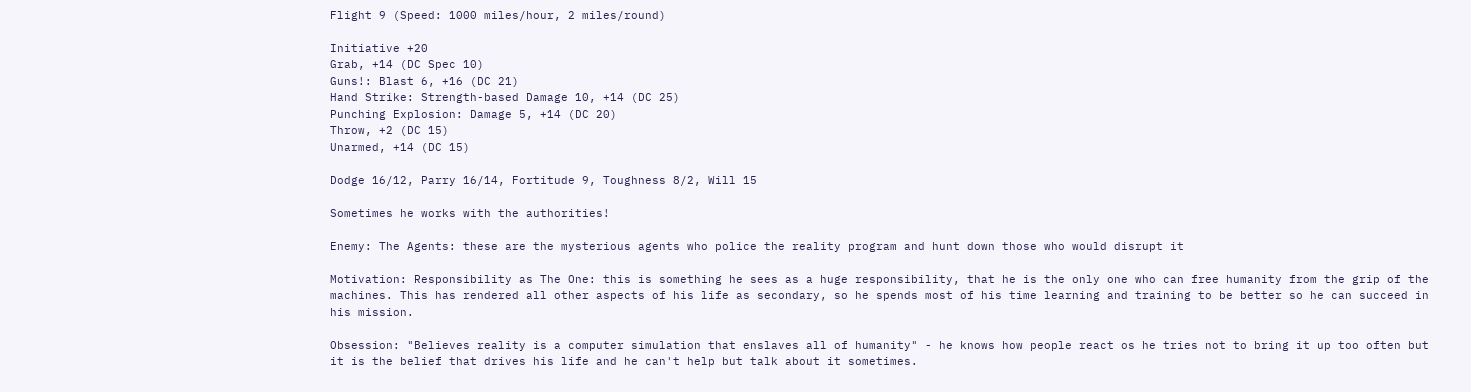Flight 9 (Speed: 1000 miles/hour, 2 miles/round)

Initiative +20
Grab, +14 (DC Spec 10)
Guns!: Blast 6, +16 (DC 21)
Hand Strike: Strength-based Damage 10, +14 (DC 25)
Punching Explosion: Damage 5, +14 (DC 20)
Throw, +2 (DC 15)
Unarmed, +14 (DC 15)

Dodge 16/12, Parry 16/14, Fortitude 9, Toughness 8/2, Will 15

Sometimes he works with the authorities!

Enemy: The Agents: these are the mysterious agents who police the reality program and hunt down those who would disrupt it

Motivation: Responsibility as The One: this is something he sees as a huge responsibility, that he is the only one who can free humanity from the grip of the machines. This has rendered all other aspects of his life as secondary, so he spends most of his time learning and training to be better so he can succeed in his mission.

Obsession: "Believes reality is a computer simulation that enslaves all of humanity" - he knows how people react os he tries not to bring it up too often but it is the belief that drives his life and he can't help but talk about it sometimes.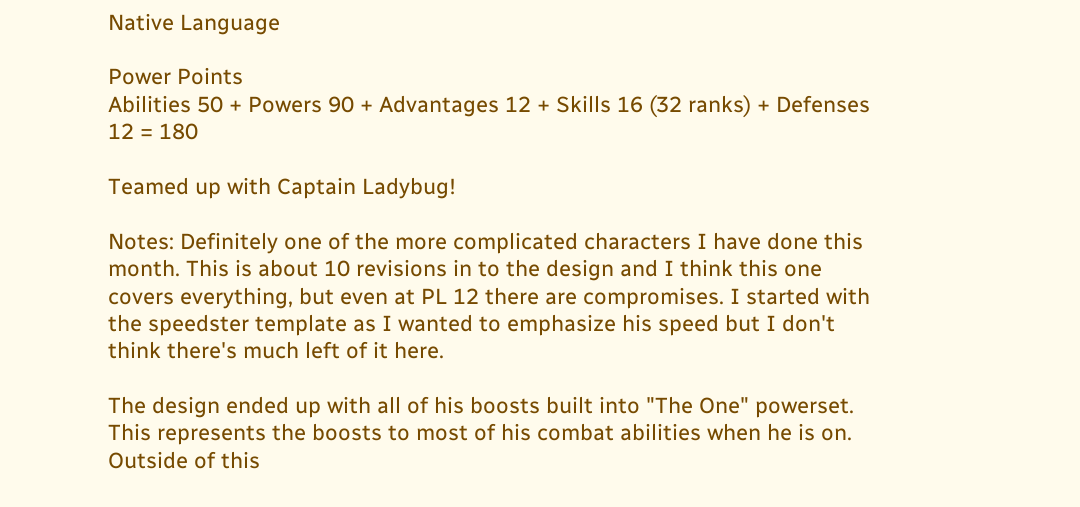Native Language

Power Points
Abilities 50 + Powers 90 + Advantages 12 + Skills 16 (32 ranks) + Defenses 12 = 180

Teamed up with Captain Ladybug!

Notes: Definitely one of the more complicated characters I have done this month. This is about 10 revisions in to the design and I think this one covers everything, but even at PL 12 there are compromises. I started with the speedster template as I wanted to emphasize his speed but I don't think there's much left of it here.

The design ended up with all of his boosts built into "The One" powerset. This represents the boosts to most of his combat abilities when he is on. Outside of this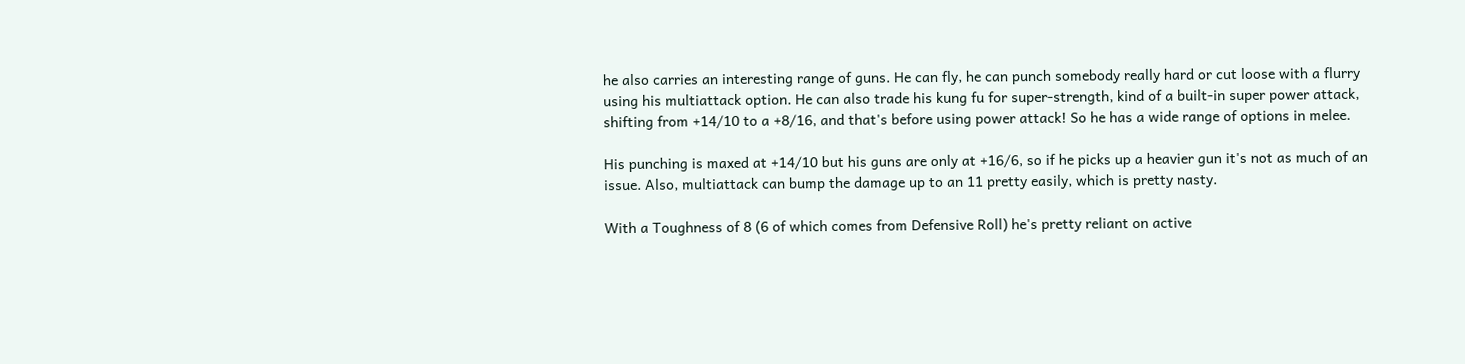he also carries an interesting range of guns. He can fly, he can punch somebody really hard or cut loose with a flurry using his multiattack option. He can also trade his kung fu for super-strength, kind of a built-in super power attack, shifting from +14/10 to a +8/16, and that's before using power attack! So he has a wide range of options in melee.

His punching is maxed at +14/10 but his guns are only at +16/6, so if he picks up a heavier gun it's not as much of an issue. Also, multiattack can bump the damage up to an 11 pretty easily, which is pretty nasty.

With a Toughness of 8 (6 of which comes from Defensive Roll) he's pretty reliant on active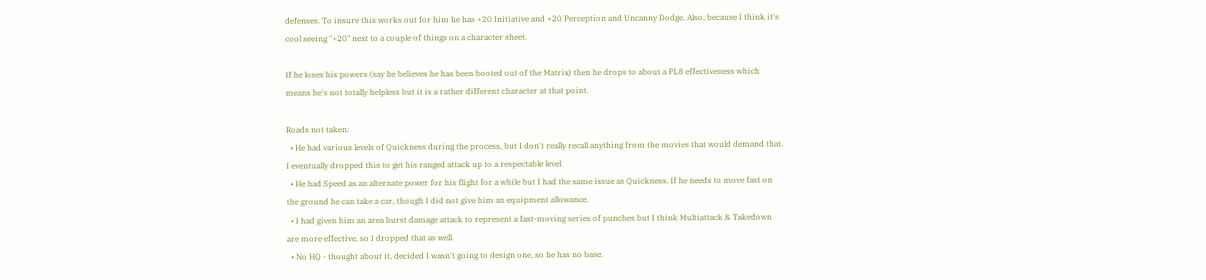defenses. To insure this works out for him he has +20 Initiative and +20 Perception and Uncanny Dodge. Also, because I think it's cool seeing "+20" next to a couple of things on a character sheet.

If he loses his powers (say he believes he has been booted out of the Matrix) then he drops to about a PL8 effectiveness which means he's not totally helpless but it is a rather different character at that point.

Roads not taken:
  • He had various levels of Quickness during the process, but I don't really recall anything from the movies that would demand that. I eventually dropped this to get his ranged attack up to a respectable level
  • He had Speed as an alternate power for his flight for a while but I had the same issue as Quickness. If he needs to move fast on the ground he can take a car, though I did not give him an equipment allowance.
  • I had given him an area burst damage attack to represent a fast-moving series of punches but I think Multiattack & Takedown are more effective, so I dropped that as well.
  • No HQ - thought about it, decided I wasn't going to design one, so he has no base.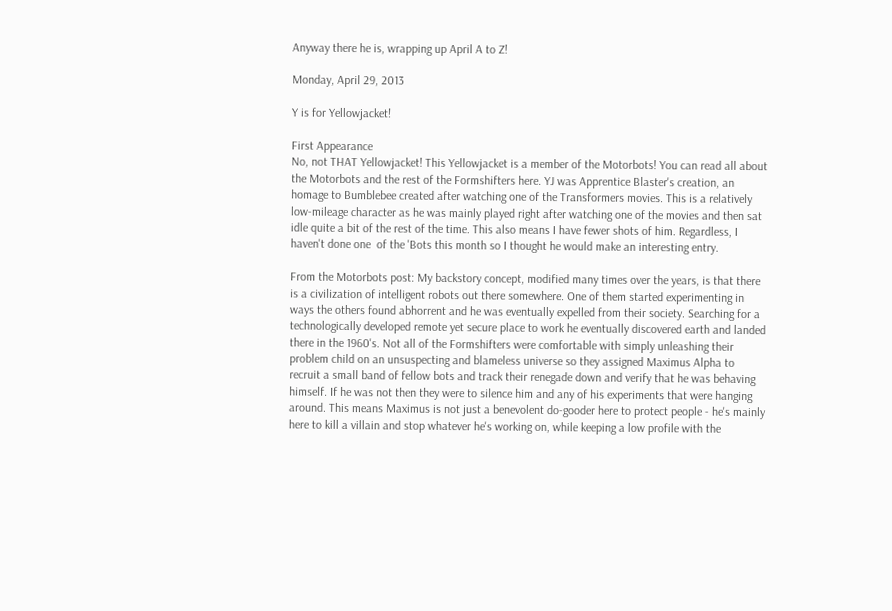Anyway there he is, wrapping up April A to Z!

Monday, April 29, 2013

Y is for Yellowjacket!

First Appearance
No, not THAT Yellowjacket! This Yellowjacket is a member of the Motorbots! You can read all about the Motorbots and the rest of the Formshifters here. YJ was Apprentice Blaster's creation, an homage to Bumblebee created after watching one of the Transformers movies. This is a relatively low-mileage character as he was mainly played right after watching one of the movies and then sat idle quite a bit of the rest of the time. This also means I have fewer shots of him. Regardless, I haven't done one  of the 'Bots this month so I thought he would make an interesting entry.

From the Motorbots post: My backstory concept, modified many times over the years, is that there is a civilization of intelligent robots out there somewhere. One of them started experimenting in ways the others found abhorrent and he was eventually expelled from their society. Searching for a technologically developed remote yet secure place to work he eventually discovered earth and landed there in the 1960's. Not all of the Formshifters were comfortable with simply unleashing their problem child on an unsuspecting and blameless universe so they assigned Maximus Alpha to recruit a small band of fellow bots and track their renegade down and verify that he was behaving himself. If he was not then they were to silence him and any of his experiments that were hanging around. This means Maximus is not just a benevolent do-gooder here to protect people - he's mainly here to kill a villain and stop whatever he's working on, while keeping a low profile with the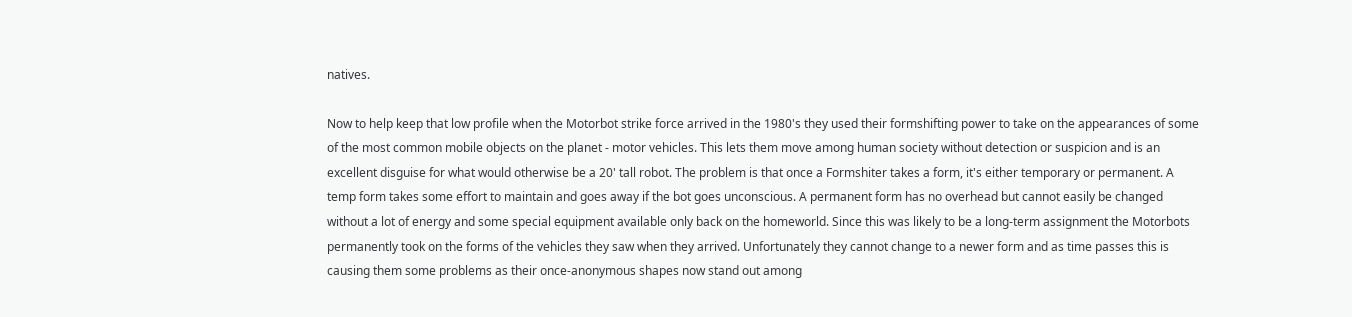natives.

Now to help keep that low profile when the Motorbot strike force arrived in the 1980's they used their formshifting power to take on the appearances of some of the most common mobile objects on the planet - motor vehicles. This lets them move among human society without detection or suspicion and is an excellent disguise for what would otherwise be a 20' tall robot. The problem is that once a Formshiter takes a form, it's either temporary or permanent. A temp form takes some effort to maintain and goes away if the bot goes unconscious. A permanent form has no overhead but cannot easily be changed without a lot of energy and some special equipment available only back on the homeworld. Since this was likely to be a long-term assignment the Motorbots permanently took on the forms of the vehicles they saw when they arrived. Unfortunately they cannot change to a newer form and as time passes this is causing them some problems as their once-anonymous shapes now stand out among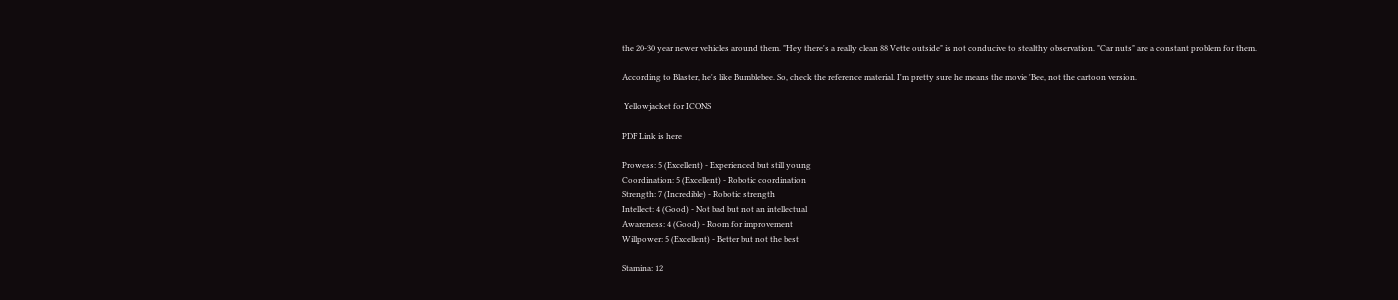the 20-30 year newer vehicles around them. "Hey there's a really clean 88 Vette outside" is not conducive to stealthy observation. "Car nuts" are a constant problem for them.

According to Blaster, he's like Bumblebee. So, check the reference material. I'm pretty sure he means the movie 'Bee, not the cartoon version.

 Yellowjacket for ICONS

PDF Link is here

Prowess: 5 (Excellent) - Experienced but still young
Coordination: 5 (Excellent) - Robotic coordination
Strength: 7 (Incredible) - Robotic strength
Intellect: 4 (Good) - Not bad but not an intellectual
Awareness: 4 (Good) - Room for improvement
Willpower: 5 (Excellent) - Better but not the best

Stamina: 12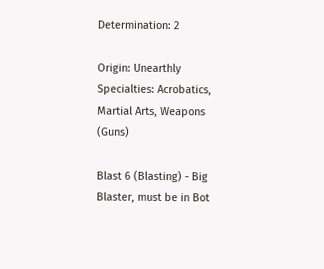Determination: 2

Origin: Unearthly
Specialties: Acrobatics, Martial Arts, Weapons (Guns)

Blast 6 (Blasting) - Big Blaster, must be in Bot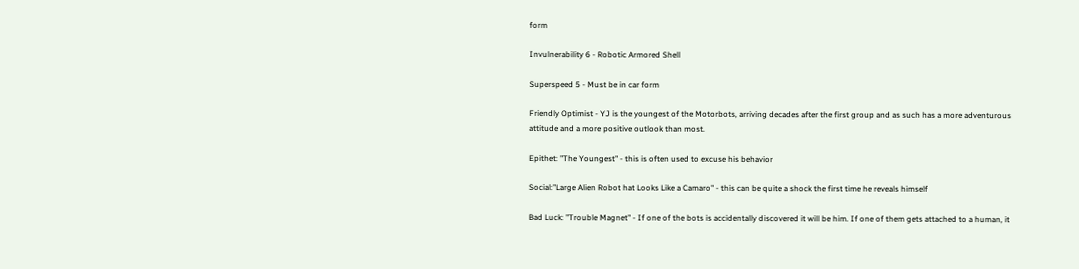form

Invulnerability 6 - Robotic Armored Shell

Superspeed 5 - Must be in car form

Friendly Optimist - YJ is the youngest of the Motorbots, arriving decades after the first group and as such has a more adventurous attitude and a more positive outlook than most.

Epithet: "The Youngest" - this is often used to excuse his behavior

Social:"Large Alien Robot hat Looks Like a Camaro" - this can be quite a shock the first time he reveals himself

Bad Luck: "Trouble Magnet" - If one of the bots is accidentally discovered it will be him. If one of them gets attached to a human, it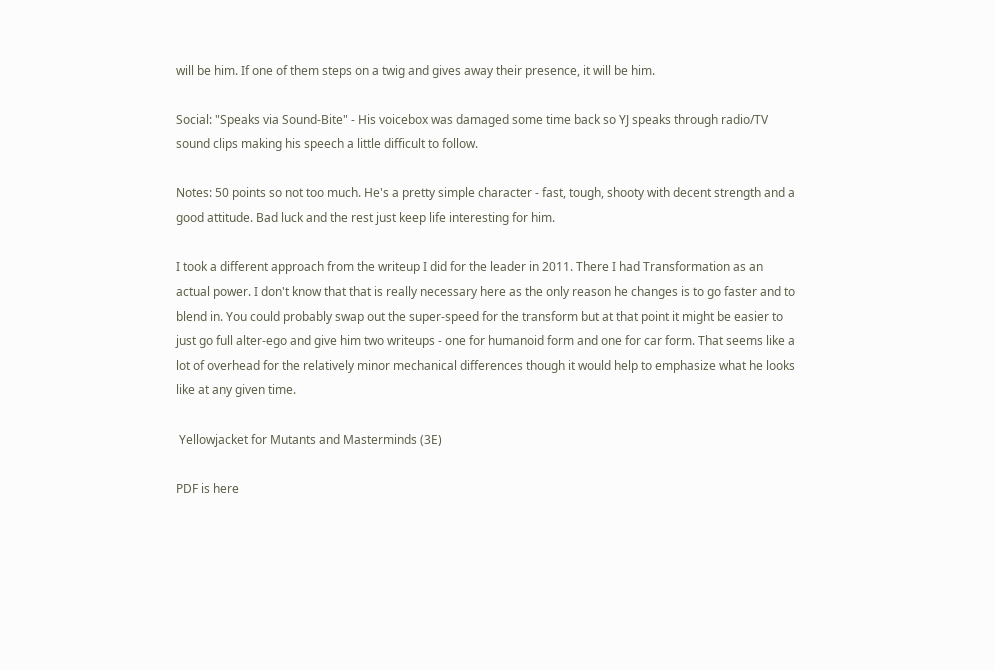will be him. If one of them steps on a twig and gives away their presence, it will be him.

Social: "Speaks via Sound-Bite" - His voicebox was damaged some time back so YJ speaks through radio/TV sound clips making his speech a little difficult to follow.

Notes: 50 points so not too much. He's a pretty simple character - fast, tough, shooty with decent strength and a good attitude. Bad luck and the rest just keep life interesting for him.

I took a different approach from the writeup I did for the leader in 2011. There I had Transformation as an actual power. I don't know that that is really necessary here as the only reason he changes is to go faster and to blend in. You could probably swap out the super-speed for the transform but at that point it might be easier to just go full alter-ego and give him two writeups - one for humanoid form and one for car form. That seems like a lot of overhead for the relatively minor mechanical differences though it would help to emphasize what he looks like at any given time.

 Yellowjacket for Mutants and Masterminds (3E)

PDF is here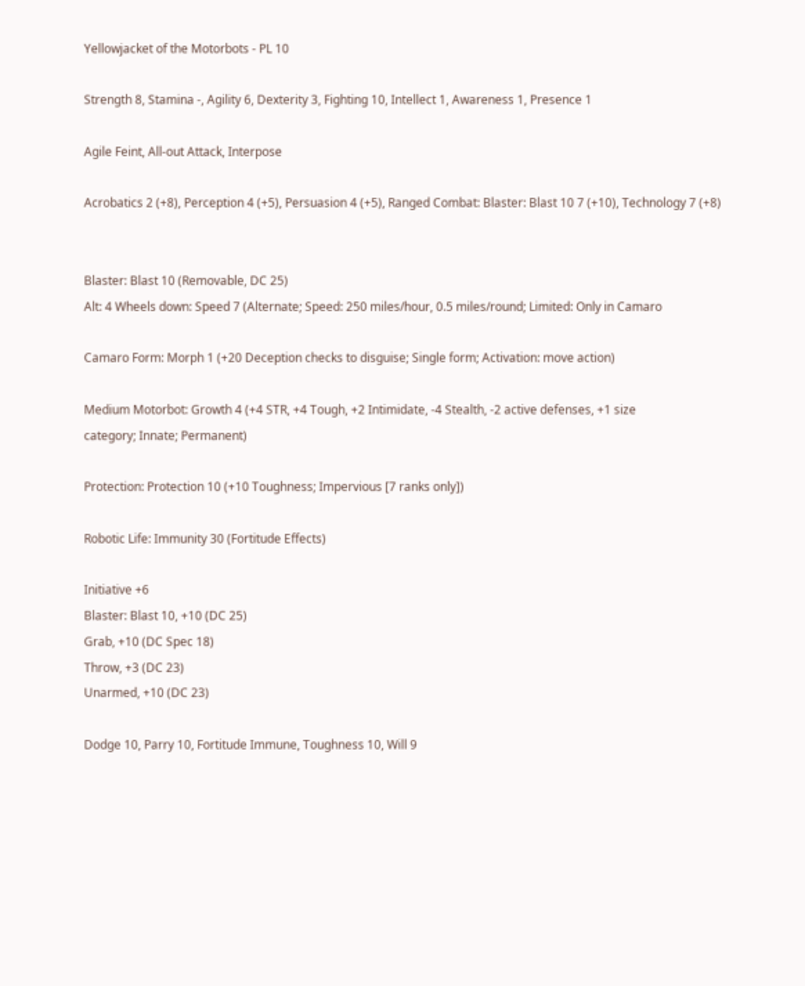Yellowjacket of the Motorbots - PL 10

Strength 8, Stamina -, Agility 6, Dexterity 3, Fighting 10, Intellect 1, Awareness 1, Presence 1

Agile Feint, All-out Attack, Interpose

Acrobatics 2 (+8), Perception 4 (+5), Persuasion 4 (+5), Ranged Combat: Blaster: Blast 10 7 (+10), Technology 7 (+8)


Blaster: Blast 10 (Removable, DC 25)
Alt: 4 Wheels down: Speed 7 (Alternate; Speed: 250 miles/hour, 0.5 miles/round; Limited: Only in Camaro

Camaro Form: Morph 1 (+20 Deception checks to disguise; Single form; Activation: move action)

Medium Motorbot: Growth 4 (+4 STR, +4 Tough, +2 Intimidate, -4 Stealth, -2 active defenses, +1 size
category; Innate; Permanent)

Protection: Protection 10 (+10 Toughness; Impervious [7 ranks only])

Robotic Life: Immunity 30 (Fortitude Effects)

Initiative +6
Blaster: Blast 10, +10 (DC 25)
Grab, +10 (DC Spec 18)
Throw, +3 (DC 23)
Unarmed, +10 (DC 23)

Dodge 10, Parry 10, Fortitude Immune, Toughness 10, Will 9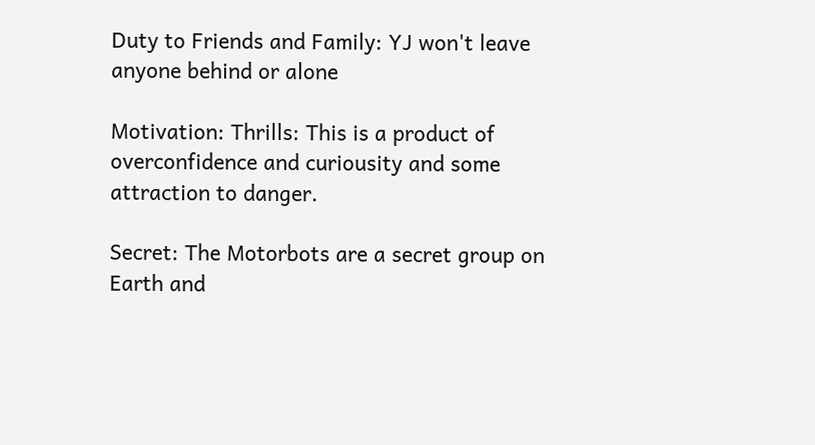Duty to Friends and Family: YJ won't leave anyone behind or alone

Motivation: Thrills: This is a product of overconfidence and curiousity and some attraction to danger.

Secret: The Motorbots are a secret group on Earth and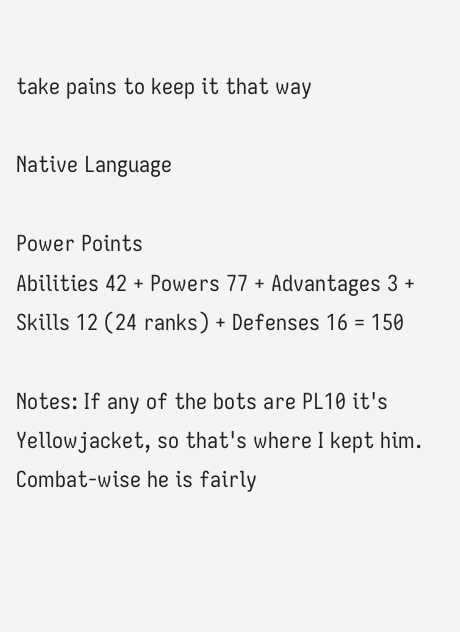take pains to keep it that way

Native Language

Power Points
Abilities 42 + Powers 77 + Advantages 3 + Skills 12 (24 ranks) + Defenses 16 = 150

Notes: If any of the bots are PL10 it's Yellowjacket, so that's where I kept him. Combat-wise he is fairly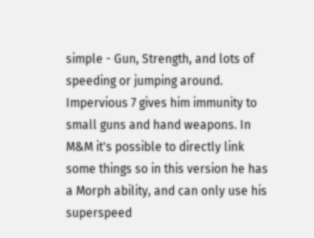simple - Gun, Strength, and lots of speeding or jumping around. Impervious 7 gives him immunity to small guns and hand weapons. In M&M it's possible to directly link some things so in this version he has a Morph ability, and can only use his superspeed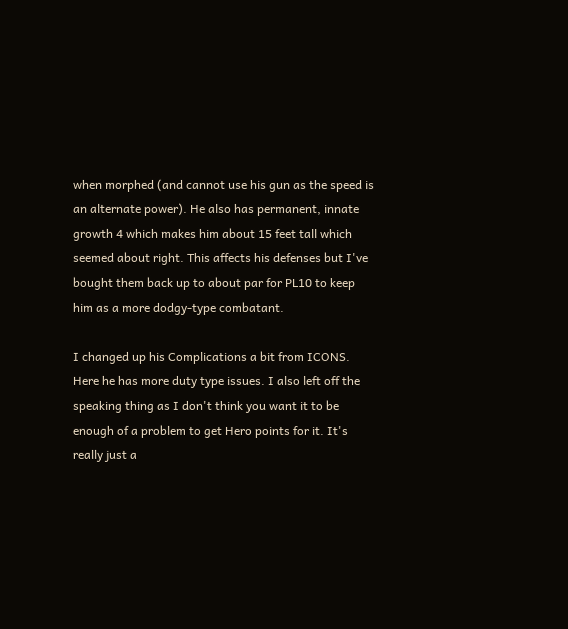when morphed (and cannot use his gun as the speed is an alternate power). He also has permanent, innate growth 4 which makes him about 15 feet tall which seemed about right. This affects his defenses but I've bought them back up to about par for PL10 to keep him as a more dodgy-type combatant.

I changed up his Complications a bit from ICONS. Here he has more duty type issues. I also left off the speaking thing as I don't think you want it to be enough of a problem to get Hero points for it. It's really just a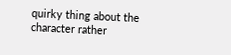quirky thing about the character rather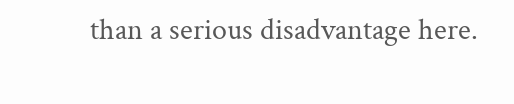than a serious disadvantage here.